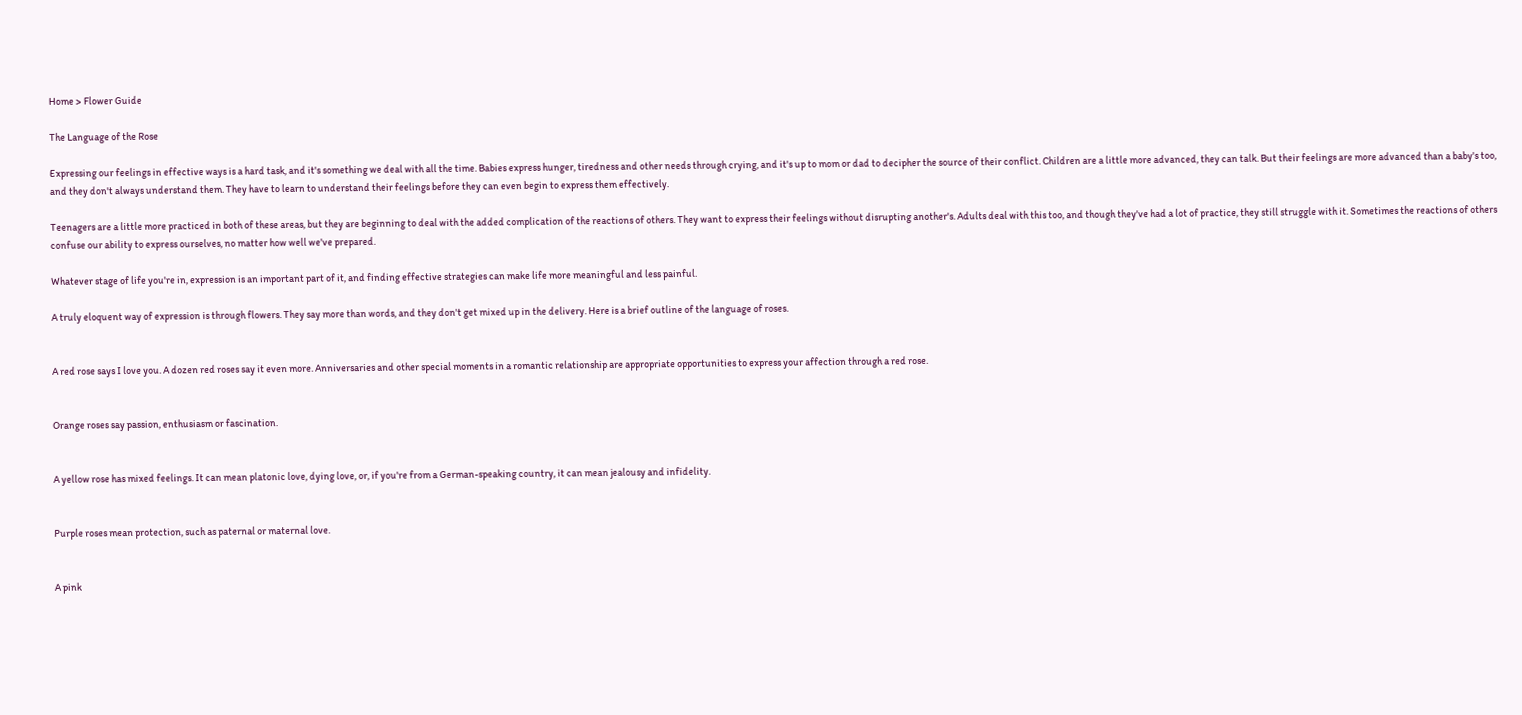Home > Flower Guide

The Language of the Rose

Expressing our feelings in effective ways is a hard task, and it's something we deal with all the time. Babies express hunger, tiredness and other needs through crying, and it's up to mom or dad to decipher the source of their conflict. Children are a little more advanced, they can talk. But their feelings are more advanced than a baby's too, and they don't always understand them. They have to learn to understand their feelings before they can even begin to express them effectively.

Teenagers are a little more practiced in both of these areas, but they are beginning to deal with the added complication of the reactions of others. They want to express their feelings without disrupting another's. Adults deal with this too, and though they've had a lot of practice, they still struggle with it. Sometimes the reactions of others confuse our ability to express ourselves, no matter how well we've prepared.

Whatever stage of life you're in, expression is an important part of it, and finding effective strategies can make life more meaningful and less painful.

A truly eloquent way of expression is through flowers. They say more than words, and they don't get mixed up in the delivery. Here is a brief outline of the language of roses.


A red rose says I love you. A dozen red roses say it even more. Anniversaries and other special moments in a romantic relationship are appropriate opportunities to express your affection through a red rose.


Orange roses say passion, enthusiasm or fascination.


A yellow rose has mixed feelings. It can mean platonic love, dying love, or, if you're from a German-speaking country, it can mean jealousy and infidelity.


Purple roses mean protection, such as paternal or maternal love.


A pink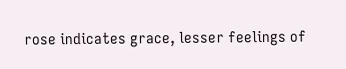rose indicates grace, lesser feelings of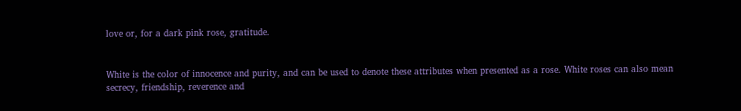love or, for a dark pink rose, gratitude.


White is the color of innocence and purity, and can be used to denote these attributes when presented as a rose. White roses can also mean secrecy, friendship, reverence and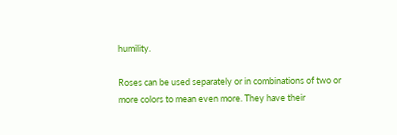humility.

Roses can be used separately or in combinations of two or more colors to mean even more. They have their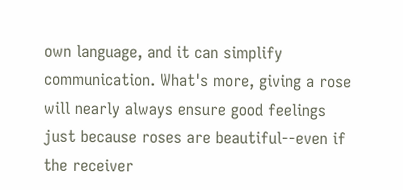own language, and it can simplify communication. What's more, giving a rose will nearly always ensure good feelings just because roses are beautiful--even if the receiver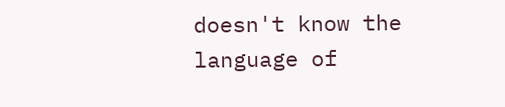doesn't know the language of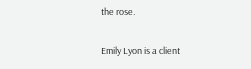the rose.

Emily Lyon is a client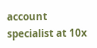account specialist at 10x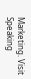Marketing. Visit Speaking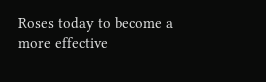Roses today to become a more effective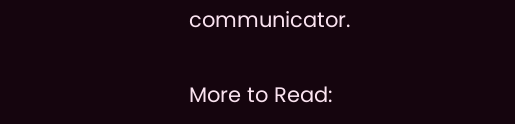communicator.

More to Read: